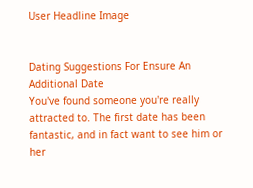User Headline Image


Dating Suggestions For Ensure An Additional Date
You've found someone you're really attracted to. The first date has been fantastic, and in fact want to see him or her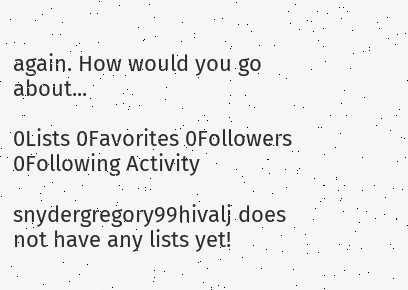again. How would you go about...

0Lists 0Favorites 0Followers 0Following Activity

snydergregory99hivalj does not have any lists yet!